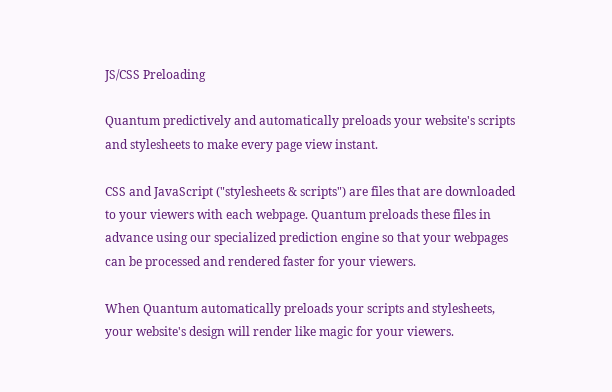JS/CSS Preloading

Quantum predictively and automatically preloads your website's scripts and stylesheets to make every page view instant.

CSS and JavaScript ("stylesheets & scripts") are files that are downloaded to your viewers with each webpage. Quantum preloads these files in advance using our specialized prediction engine so that your webpages can be processed and rendered faster for your viewers.

When Quantum automatically preloads your scripts and stylesheets, your website's design will render like magic for your viewers.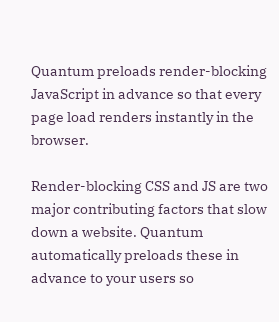Quantum preloads render-blocking JavaScript in advance so that every page load renders instantly in the browser.

Render-blocking CSS and JS are two major contributing factors that slow down a website. Quantum automatically preloads these in advance to your users so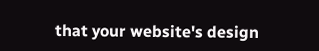that your website's design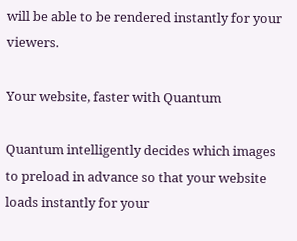will be able to be rendered instantly for your viewers.

Your website, faster with Quantum

Quantum intelligently decides which images to preload in advance so that your website loads instantly for your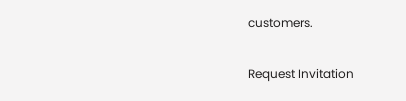customers.

Request Invitation